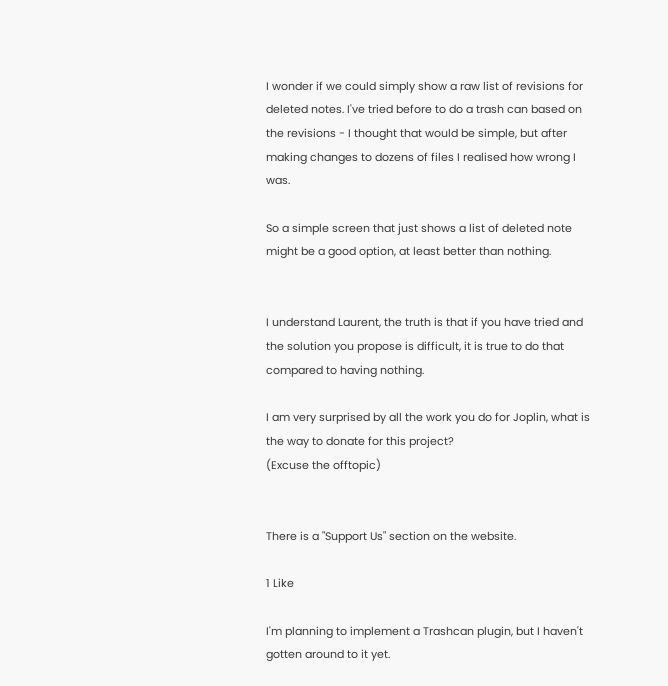I wonder if we could simply show a raw list of revisions for deleted notes. I've tried before to do a trash can based on the revisions - I thought that would be simple, but after making changes to dozens of files I realised how wrong I was.

So a simple screen that just shows a list of deleted note might be a good option, at least better than nothing.


I understand Laurent, the truth is that if you have tried and the solution you propose is difficult, it is true to do that compared to having nothing.

I am very surprised by all the work you do for Joplin, what is the way to donate for this project?
(Excuse the offtopic)


There is a "Support Us" section on the website.

1 Like

I'm planning to implement a Trashcan plugin, but I haven't gotten around to it yet.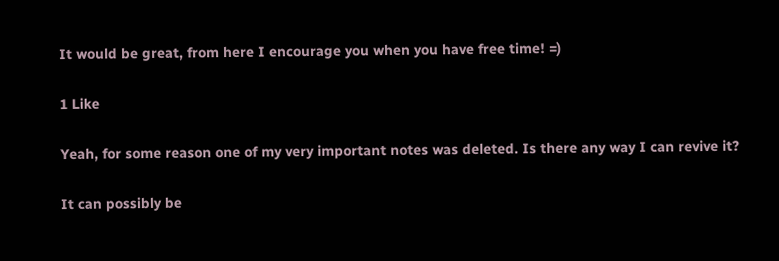It would be great, from here I encourage you when you have free time! =)

1 Like

Yeah, for some reason one of my very important notes was deleted. Is there any way I can revive it?

It can possibly be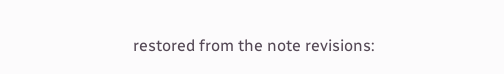restored from the note revisions: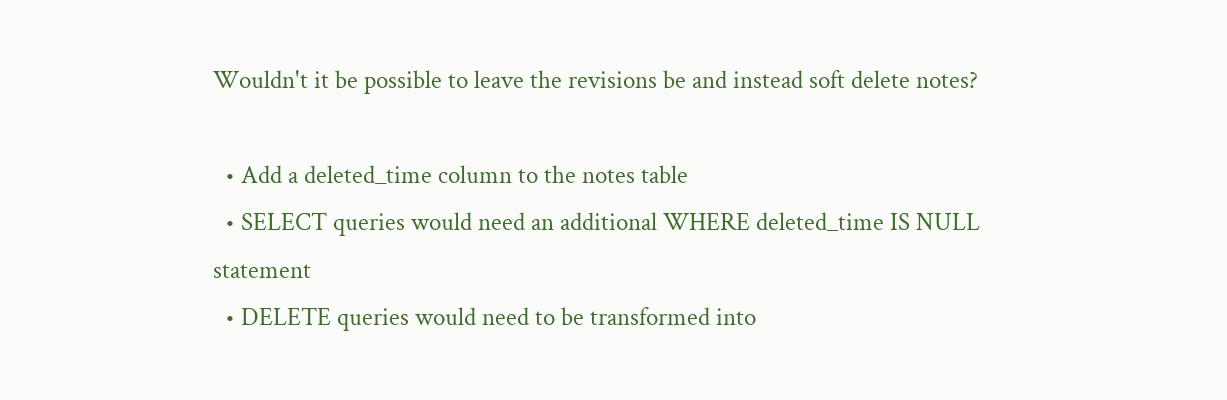Wouldn't it be possible to leave the revisions be and instead soft delete notes?

  • Add a deleted_time column to the notes table
  • SELECT queries would need an additional WHERE deleted_time IS NULL statement
  • DELETE queries would need to be transformed into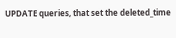UPDATE queries, that set the deleted_time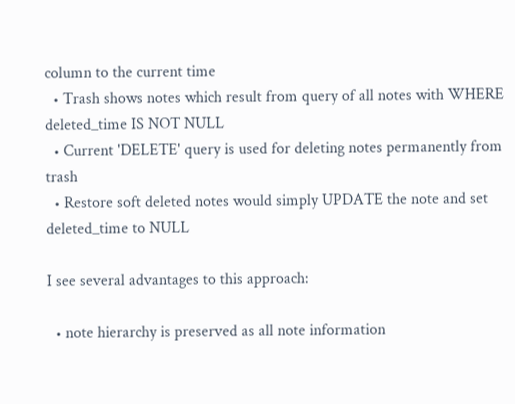column to the current time
  • Trash shows notes which result from query of all notes with WHERE deleted_time IS NOT NULL
  • Current 'DELETE' query is used for deleting notes permanently from trash
  • Restore soft deleted notes would simply UPDATE the note and set deleted_time to NULL

I see several advantages to this approach:

  • note hierarchy is preserved as all note information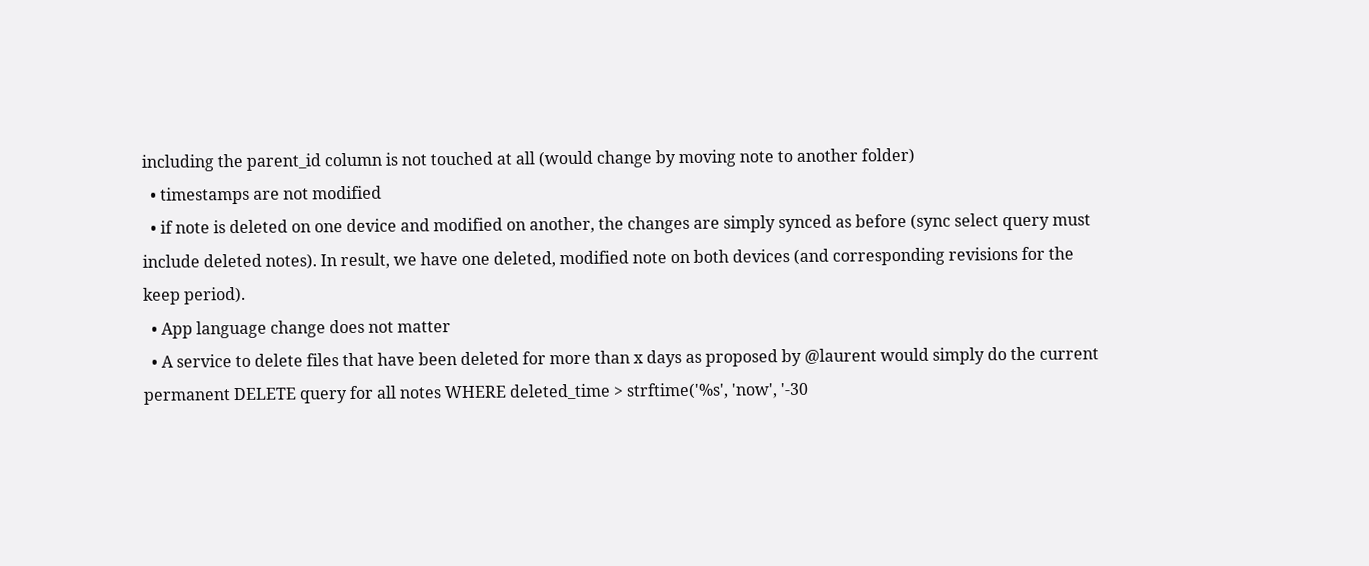including the parent_id column is not touched at all (would change by moving note to another folder)
  • timestamps are not modified
  • if note is deleted on one device and modified on another, the changes are simply synced as before (sync select query must include deleted notes). In result, we have one deleted, modified note on both devices (and corresponding revisions for the keep period).
  • App language change does not matter
  • A service to delete files that have been deleted for more than x days as proposed by @laurent would simply do the current permanent DELETE query for all notes WHERE deleted_time > strftime('%s', 'now', '-30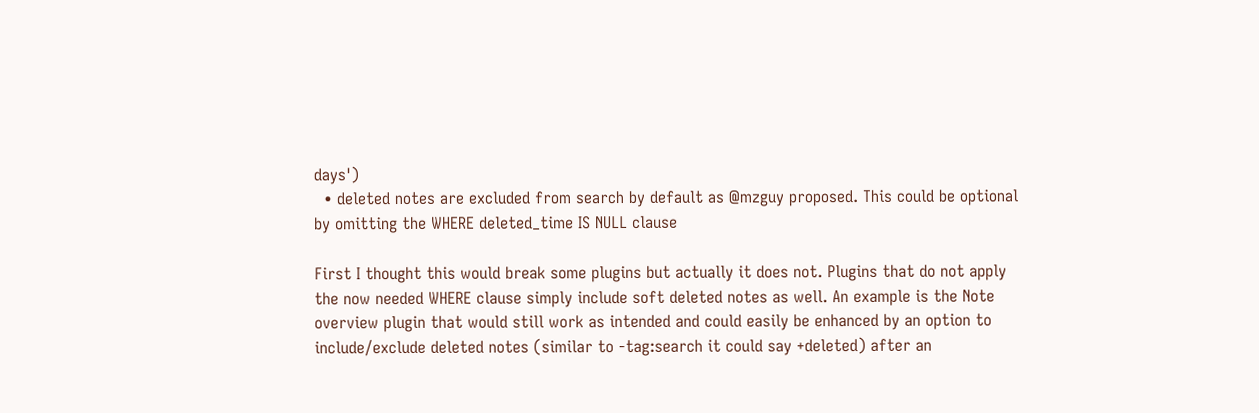days')
  • deleted notes are excluded from search by default as @mzguy proposed. This could be optional by omitting the WHERE deleted_time IS NULL clause

First I thought this would break some plugins but actually it does not. Plugins that do not apply the now needed WHERE clause simply include soft deleted notes as well. An example is the Note overview plugin that would still work as intended and could easily be enhanced by an option to include/exclude deleted notes (similar to -tag:search it could say +deleted) after an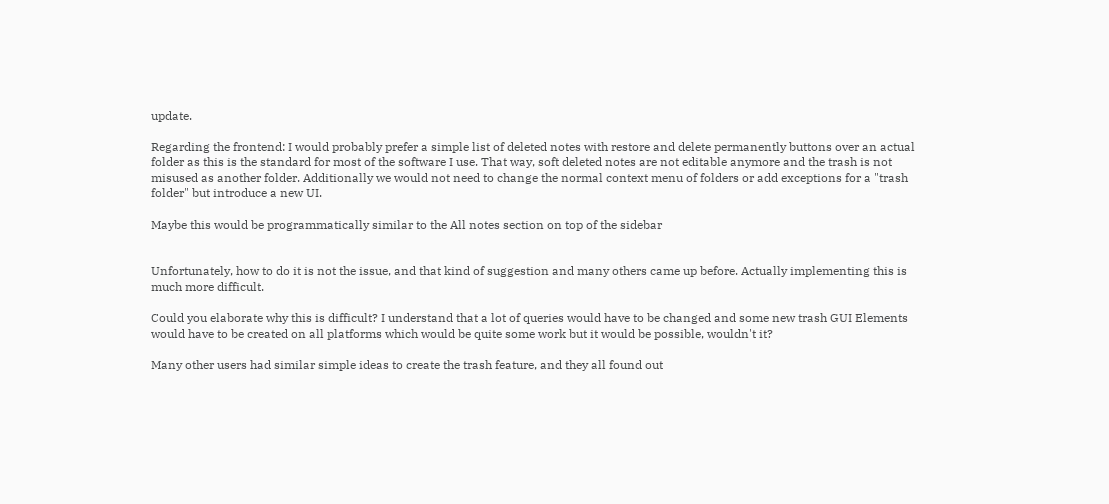update.

Regarding the frontend: I would probably prefer a simple list of deleted notes with restore and delete permanently buttons over an actual folder as this is the standard for most of the software I use. That way, soft deleted notes are not editable anymore and the trash is not misused as another folder. Additionally we would not need to change the normal context menu of folders or add exceptions for a "trash folder" but introduce a new UI.

Maybe this would be programmatically similar to the All notes section on top of the sidebar


Unfortunately, how to do it is not the issue, and that kind of suggestion and many others came up before. Actually implementing this is much more difficult.

Could you elaborate why this is difficult? I understand that a lot of queries would have to be changed and some new trash GUI Elements would have to be created on all platforms which would be quite some work but it would be possible, wouldn't it?

Many other users had similar simple ideas to create the trash feature, and they all found out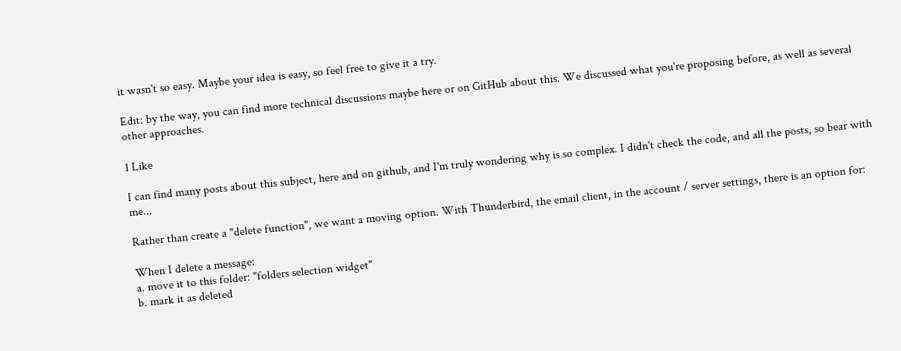it wasn't so easy. Maybe your idea is easy, so feel free to give it a try.

Edit: by the way, you can find more technical discussions maybe here or on GitHub about this. We discussed what you're proposing before, as well as several other approaches.

1 Like

I can find many posts about this subject, here and on github, and I'm truly wondering why is so complex. I didn't check the code, and all the posts, so bear with me...

Rather than create a "delete function", we want a moving option. With Thunderbird, the email client, in the account / server settings, there is an option for:

When I delete a message:
a. move it to this folder: "folders selection widget"
b. mark it as deleted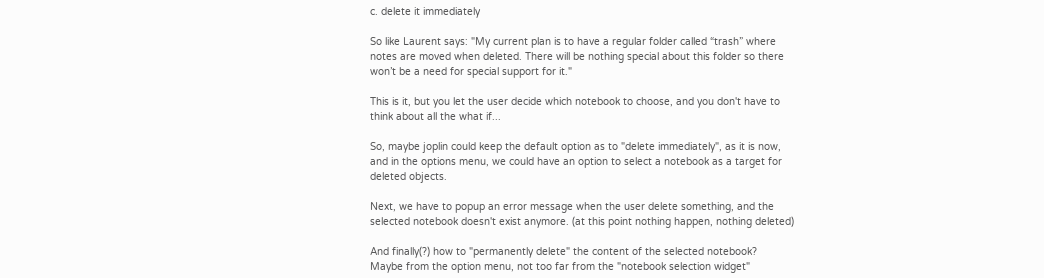c. delete it immediately

So like Laurent says: "My current plan is to have a regular folder called “trash” where notes are moved when deleted. There will be nothing special about this folder so there won’t be a need for special support for it."

This is it, but you let the user decide which notebook to choose, and you don't have to think about all the what if...

So, maybe joplin could keep the default option as to "delete immediately", as it is now, and in the options menu, we could have an option to select a notebook as a target for deleted objects.

Next, we have to popup an error message when the user delete something, and the selected notebook doesn't exist anymore. (at this point nothing happen, nothing deleted)

And finally(?) how to "permanently delete" the content of the selected notebook?
Maybe from the option menu, not too far from the "notebook selection widget"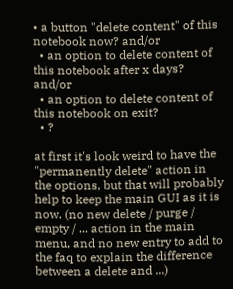• a button "delete content" of this notebook now? and/or
  • an option to delete content of this notebook after x days? and/or
  • an option to delete content of this notebook on exit?
  • ?

at first it's look weird to have the "permanently delete" action in the options, but that will probably help to keep the main GUI as it is now. (no new delete / purge / empty / ... action in the main menu, and no new entry to add to the faq to explain the difference between a delete and ...)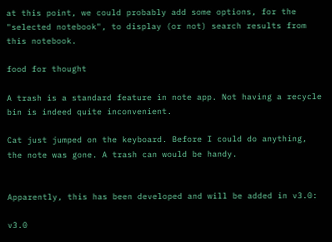at this point, we could probably add some options, for the "selected notebook", to display (or not) search results from this notebook.

food for thought

A trash is a standard feature in note app. Not having a recycle bin is indeed quite inconvenient.

Cat just jumped on the keyboard. Before I could do anything, the note was gone. A trash can would be handy.


Apparently, this has been developed and will be added in v3.0:

v3.0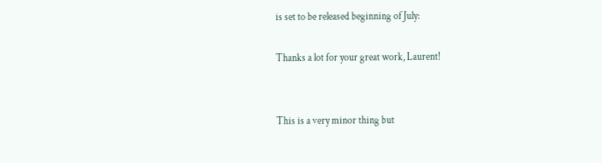is set to be released beginning of July:

Thanks a lot for your great work, Laurent!


This is a very minor thing but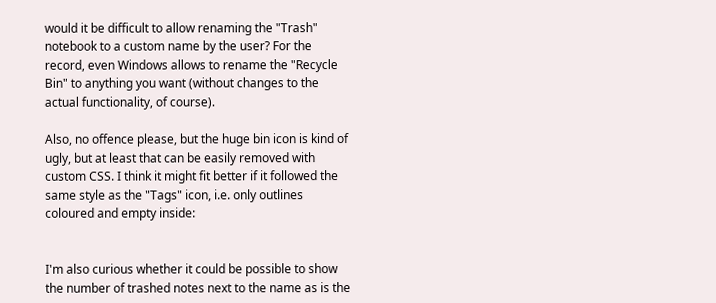would it be difficult to allow renaming the "Trash" notebook to a custom name by the user? For the record, even Windows allows to rename the "Recycle Bin" to anything you want (without changes to the actual functionality, of course).

Also, no offence please, but the huge bin icon is kind of ugly, but at least that can be easily removed with custom CSS. I think it might fit better if it followed the same style as the "Tags" icon, i.e. only outlines coloured and empty inside:


I'm also curious whether it could be possible to show the number of trashed notes next to the name as is the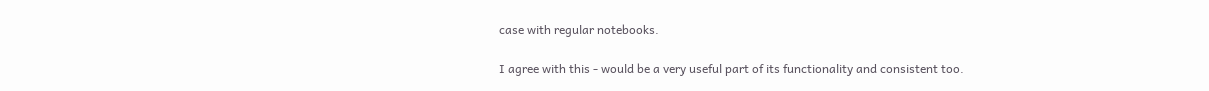case with regular notebooks.

I agree with this - would be a very useful part of its functionality and consistent too.